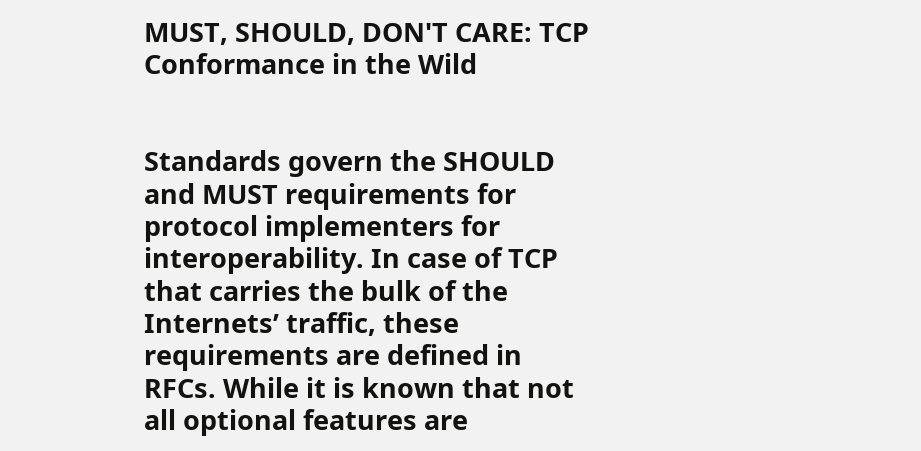MUST, SHOULD, DON'T CARE: TCP Conformance in the Wild


Standards govern the SHOULD and MUST requirements for protocol implementers for interoperability. In case of TCP that carries the bulk of the Internets’ traffic, these requirements are defined in RFCs. While it is known that not all optional features are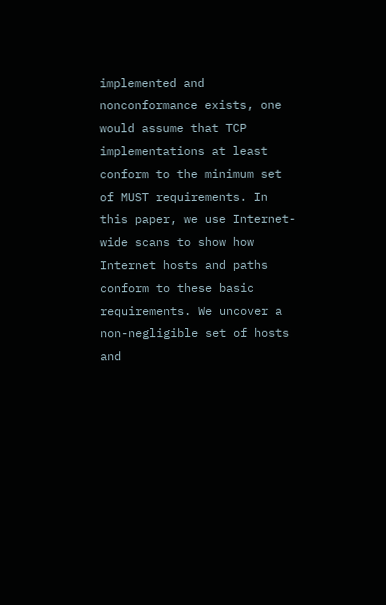implemented and nonconformance exists, one would assume that TCP implementations at least conform to the minimum set of MUST requirements. In this paper, we use Internet-wide scans to show how Internet hosts and paths conform to these basic requirements. We uncover a non-negligible set of hosts and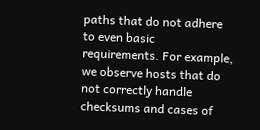paths that do not adhere to even basic requirements. For example, we observe hosts that do not correctly handle checksums and cases of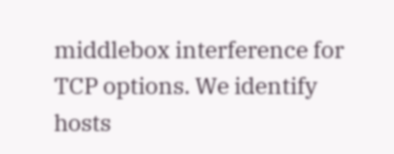middlebox interference for TCP options. We identify hosts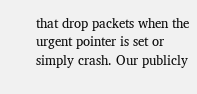that drop packets when the urgent pointer is set or simply crash. Our publicly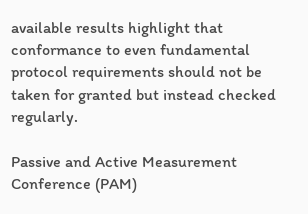available results highlight that conformance to even fundamental protocol requirements should not be taken for granted but instead checked regularly.

Passive and Active Measurement Conference (PAM)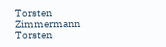Torsten Zimmermann
Torsten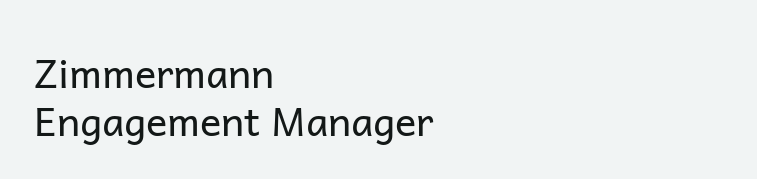Zimmermann
Engagement Manager